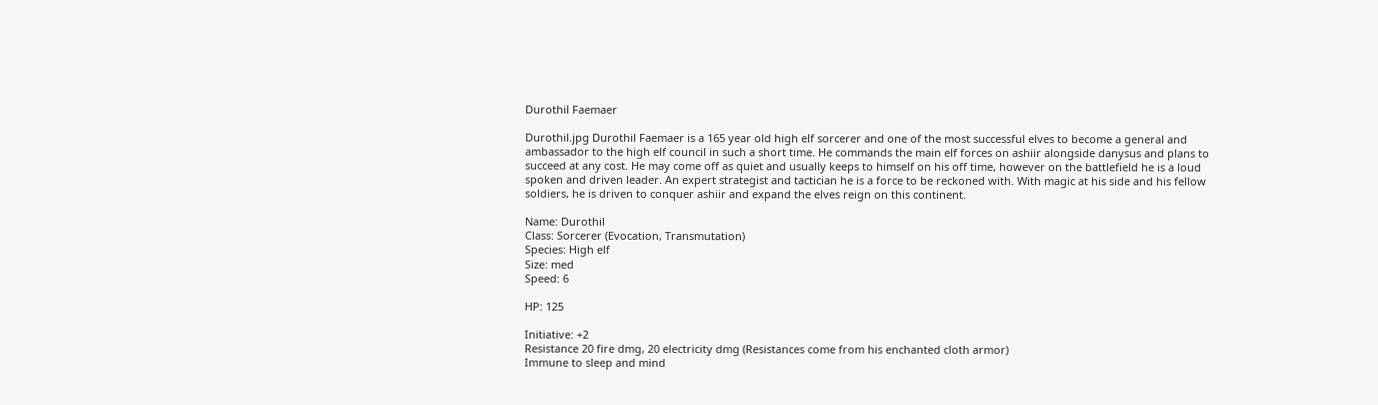Durothil Faemaer

Durothil.jpg Durothil Faemaer is a 165 year old high elf sorcerer and one of the most successful elves to become a general and ambassador to the high elf council in such a short time. He commands the main elf forces on ashiir alongside danysus and plans to succeed at any cost. He may come off as quiet and usually keeps to himself on his off time, however on the battlefield he is a loud spoken and driven leader. An expert strategist and tactician he is a force to be reckoned with. With magic at his side and his fellow soldiers, he is driven to conquer ashiir and expand the elves reign on this continent.

Name: Durothil
Class: Sorcerer (Evocation, Transmutation)
Species: High elf
Size: med
Speed: 6

HP: 125

Initiative: +2
Resistance 20 fire dmg, 20 electricity dmg (Resistances come from his enchanted cloth armor)
Immune to sleep and mind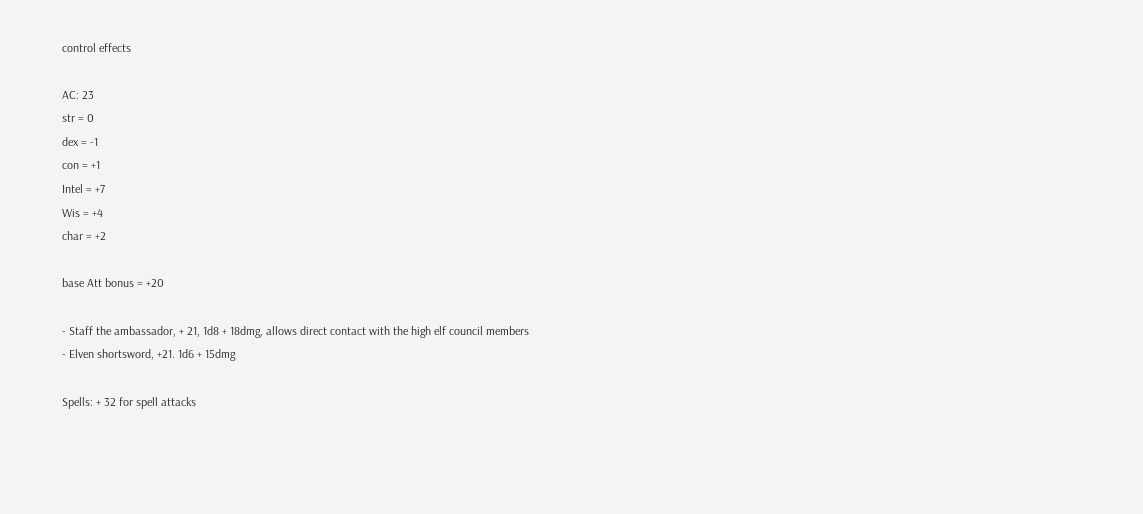control effects

AC: 23
str = 0
dex = -1
con = +1
Intel = +7
Wis = +4
char = +2

base Att bonus = +20

- Staff the ambassador, + 21, 1d8 + 18dmg, allows direct contact with the high elf council members
- Elven shortsword, +21. 1d6 + 15dmg

Spells: + 32 for spell attacks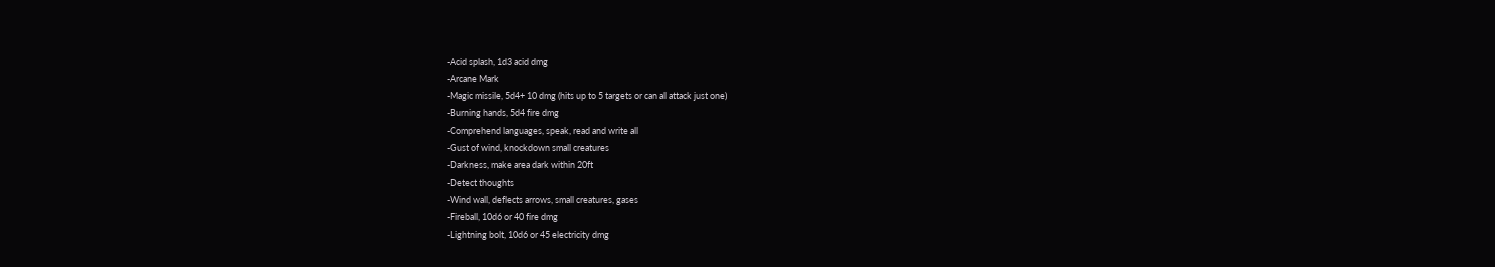-Acid splash, 1d3 acid dmg
-Arcane Mark
-Magic missile, 5d4+ 10 dmg (hits up to 5 targets or can all attack just one)
-Burning hands, 5d4 fire dmg
-Comprehend languages, speak, read and write all
-Gust of wind, knockdown small creatures
-Darkness, make area dark within 20ft
-Detect thoughts
-Wind wall, deflects arrows, small creatures, gases
-Fireball, 10d6 or 40 fire dmg
-Lightning bolt, 10d6 or 45 electricity dmg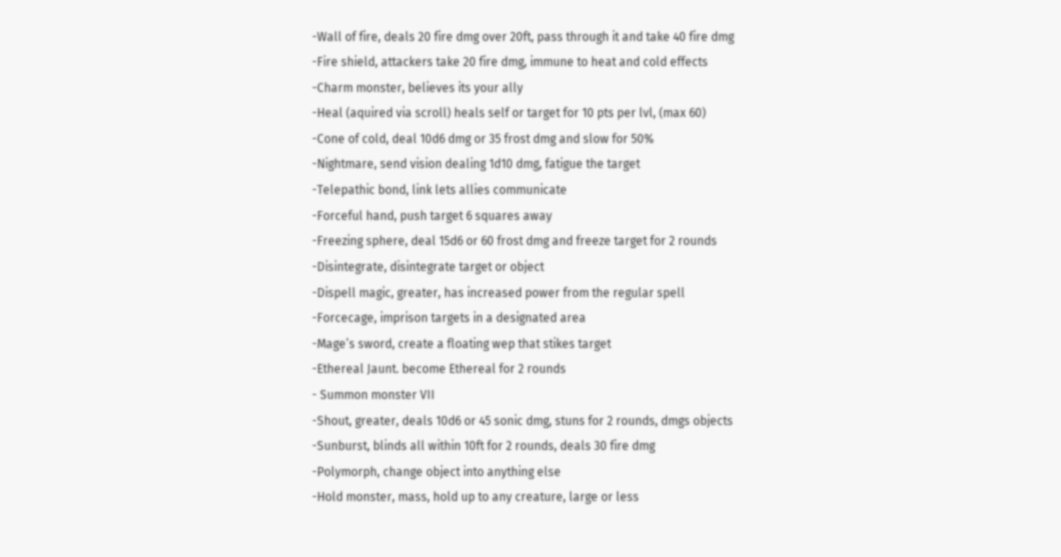-Wall of fire, deals 20 fire dmg over 20ft, pass through it and take 40 fire dmg
-Fire shield, attackers take 20 fire dmg, immune to heat and cold effects
-Charm monster, believes its your ally
-Heal (aquired via scroll) heals self or target for 10 pts per lvl, (max 60)
-Cone of cold, deal 10d6 dmg or 35 frost dmg and slow for 50%
-Nightmare, send vision dealing 1d10 dmg, fatigue the target
-Telepathic bond, link lets allies communicate
-Forceful hand, push target 6 squares away
-Freezing sphere, deal 15d6 or 60 frost dmg and freeze target for 2 rounds
-Disintegrate, disintegrate target or object
-Dispell magic, greater, has increased power from the regular spell
-Forcecage, imprison targets in a designated area
-Mage’s sword, create a floating wep that stikes target
-Ethereal Jaunt. become Ethereal for 2 rounds
- Summon monster VII
-Shout, greater, deals 10d6 or 45 sonic dmg, stuns for 2 rounds, dmgs objects
-Sunburst, blinds all within 10ft for 2 rounds, deals 30 fire dmg
-Polymorph, change object into anything else
-Hold monster, mass, hold up to any creature, large or less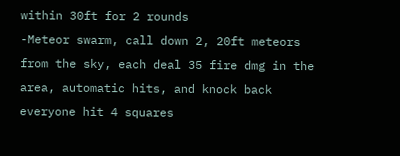within 30ft for 2 rounds
-Meteor swarm, call down 2, 20ft meteors from the sky, each deal 35 fire dmg in the area, automatic hits, and knock back everyone hit 4 squares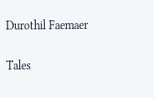Durothil Faemaer

Tales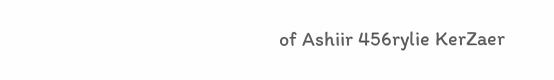of Ashiir 456rylie KerZaer